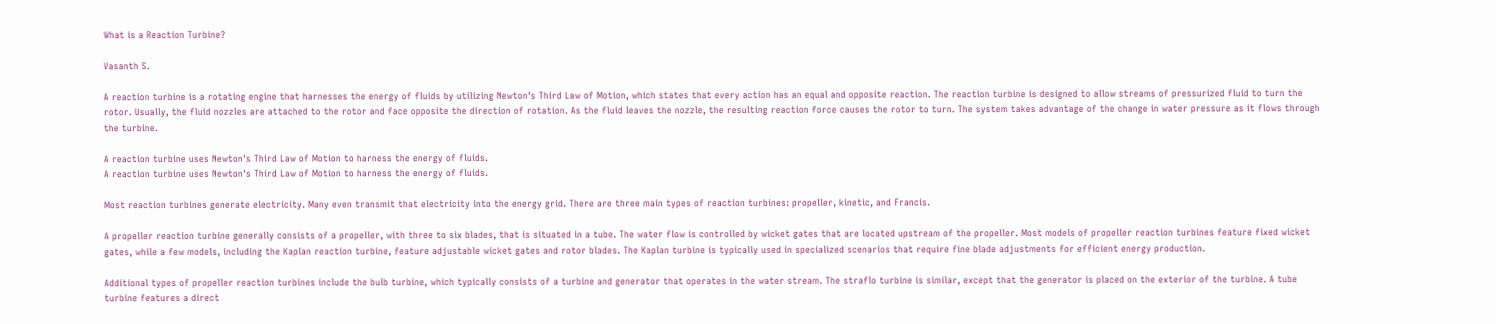What is a Reaction Turbine?

Vasanth S.

A reaction turbine is a rotating engine that harnesses the energy of fluids by utilizing Newton's Third Law of Motion, which states that every action has an equal and opposite reaction. The reaction turbine is designed to allow streams of pressurized fluid to turn the rotor. Usually, the fluid nozzles are attached to the rotor and face opposite the direction of rotation. As the fluid leaves the nozzle, the resulting reaction force causes the rotor to turn. The system takes advantage of the change in water pressure as it flows through the turbine.

A reaction turbine uses Newton's Third Law of Motion to harness the energy of fluids.
A reaction turbine uses Newton's Third Law of Motion to harness the energy of fluids.

Most reaction turbines generate electricity. Many even transmit that electricity into the energy grid. There are three main types of reaction turbines: propeller, kinetic, and Francis.

A propeller reaction turbine generally consists of a propeller, with three to six blades, that is situated in a tube. The water flow is controlled by wicket gates that are located upstream of the propeller. Most models of propeller reaction turbines feature fixed wicket gates, while a few models, including the Kaplan reaction turbine, feature adjustable wicket gates and rotor blades. The Kaplan turbine is typically used in specialized scenarios that require fine blade adjustments for efficient energy production.

Additional types of propeller reaction turbines include the bulb turbine, which typically consists of a turbine and generator that operates in the water stream. The straflo turbine is similar, except that the generator is placed on the exterior of the turbine. A tube turbine features a direct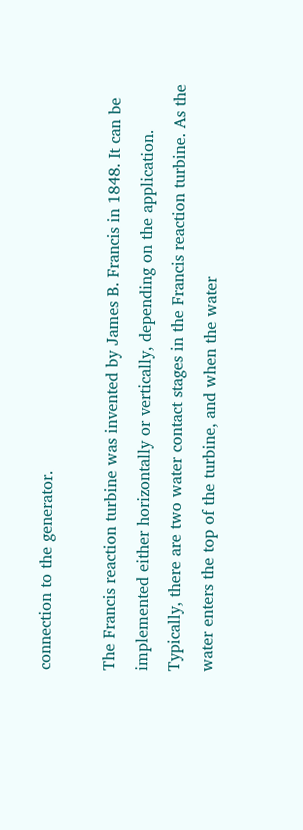connection to the generator.

The Francis reaction turbine was invented by James B. Francis in 1848. It can be implemented either horizontally or vertically, depending on the application. Typically, there are two water contact stages in the Francis reaction turbine. As the water enters the top of the turbine, and when the water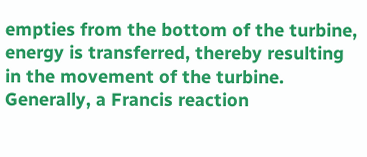empties from the bottom of the turbine, energy is transferred, thereby resulting in the movement of the turbine. Generally, a Francis reaction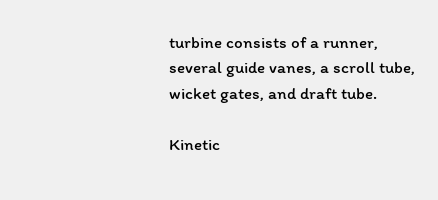turbine consists of a runner, several guide vanes, a scroll tube, wicket gates, and draft tube.

Kinetic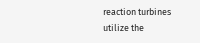reaction turbines utilize the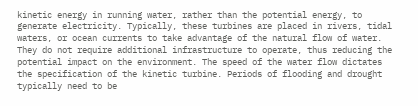kinetic energy in running water, rather than the potential energy, to generate electricity. Typically, these turbines are placed in rivers, tidal waters, or ocean currents to take advantage of the natural flow of water. They do not require additional infrastructure to operate, thus reducing the potential impact on the environment. The speed of the water flow dictates the specification of the kinetic turbine. Periods of flooding and drought typically need to be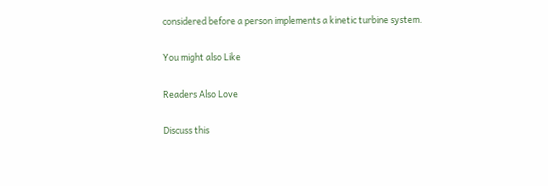considered before a person implements a kinetic turbine system.

You might also Like

Readers Also Love

Discuss this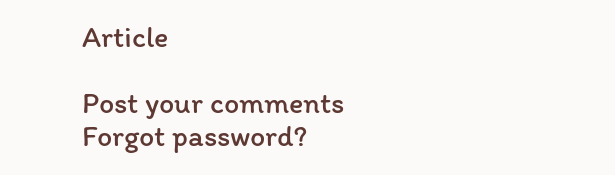Article

Post your comments
Forgot password?